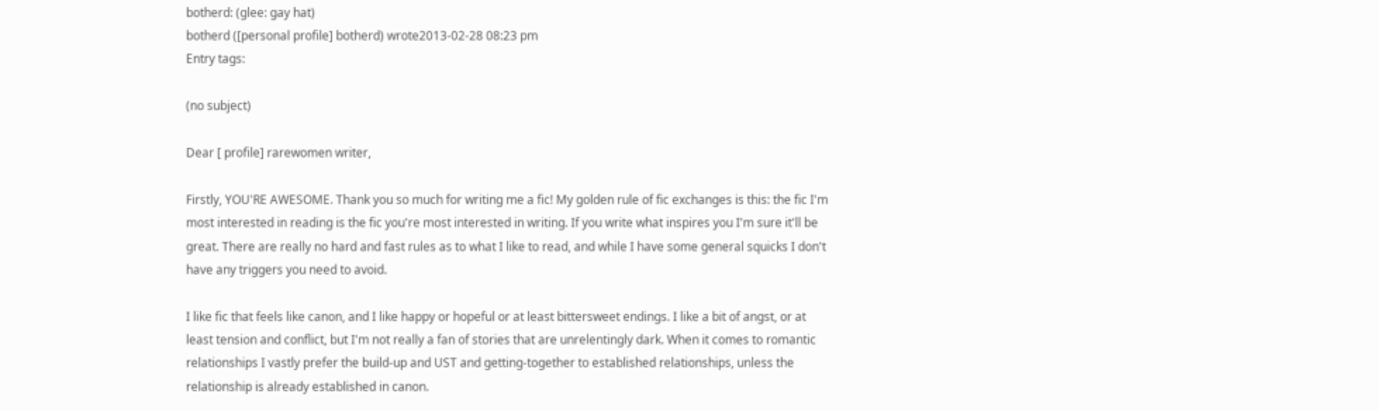botherd: (glee: gay hat)
botherd ([personal profile] botherd) wrote2013-02-28 08:23 pm
Entry tags:

(no subject)

Dear [ profile] rarewomen writer,

Firstly, YOU'RE AWESOME. Thank you so much for writing me a fic! My golden rule of fic exchanges is this: the fic I'm most interested in reading is the fic you're most interested in writing. If you write what inspires you I'm sure it'll be great. There are really no hard and fast rules as to what I like to read, and while I have some general squicks I don't have any triggers you need to avoid.

I like fic that feels like canon, and I like happy or hopeful or at least bittersweet endings. I like a bit of angst, or at least tension and conflict, but I'm not really a fan of stories that are unrelentingly dark. When it comes to romantic relationships I vastly prefer the build-up and UST and getting-together to established relationships, unless the relationship is already established in canon.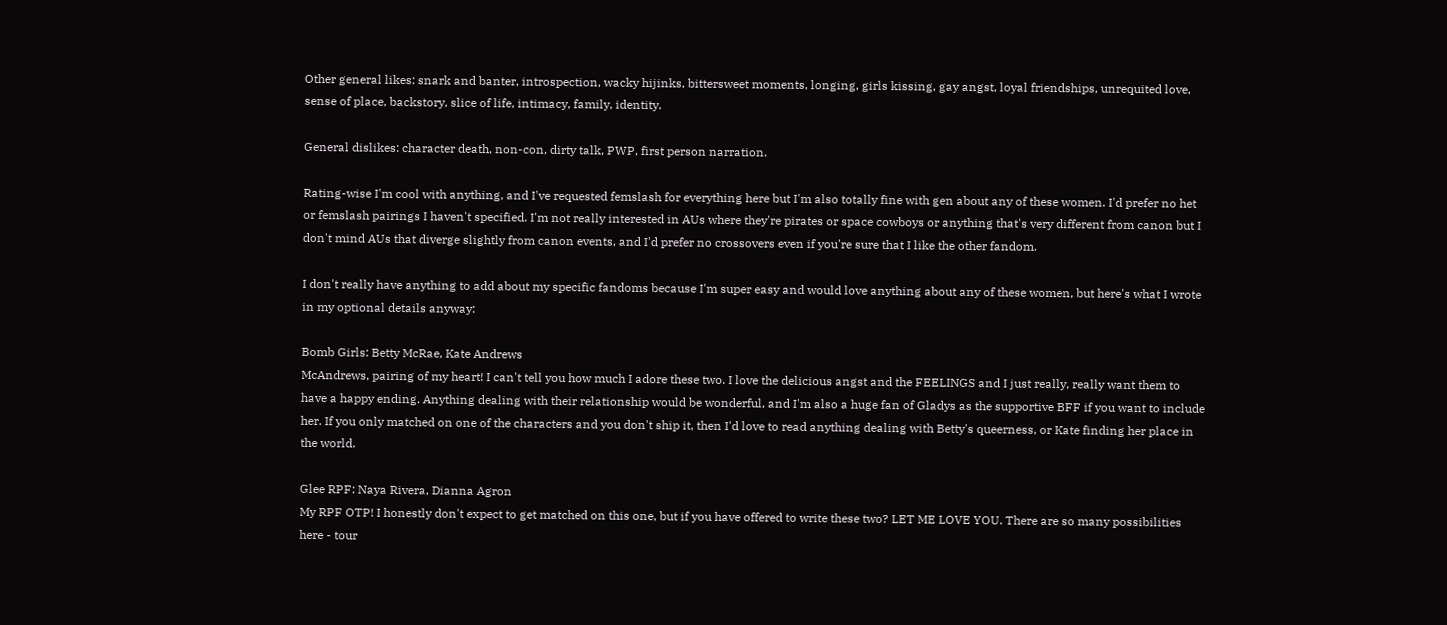Other general likes: snark and banter, introspection, wacky hijinks, bittersweet moments, longing, girls kissing, gay angst, loyal friendships, unrequited love, sense of place, backstory, slice of life, intimacy, family, identity.

General dislikes: character death, non-con, dirty talk, PWP, first person narration.

Rating-wise I'm cool with anything, and I've requested femslash for everything here but I'm also totally fine with gen about any of these women. I'd prefer no het or femslash pairings I haven't specified. I'm not really interested in AUs where they're pirates or space cowboys or anything that's very different from canon but I don't mind AUs that diverge slightly from canon events, and I'd prefer no crossovers even if you're sure that I like the other fandom.

I don't really have anything to add about my specific fandoms because I'm super easy and would love anything about any of these women, but here's what I wrote in my optional details anyway:

Bomb Girls: Betty McRae, Kate Andrews
McAndrews, pairing of my heart! I can't tell you how much I adore these two. I love the delicious angst and the FEELINGS and I just really, really want them to have a happy ending. Anything dealing with their relationship would be wonderful, and I'm also a huge fan of Gladys as the supportive BFF if you want to include her. If you only matched on one of the characters and you don't ship it, then I'd love to read anything dealing with Betty's queerness, or Kate finding her place in the world.

Glee RPF: Naya Rivera, Dianna Agron
My RPF OTP! I honestly don't expect to get matched on this one, but if you have offered to write these two? LET ME LOVE YOU. There are so many possibilities here - tour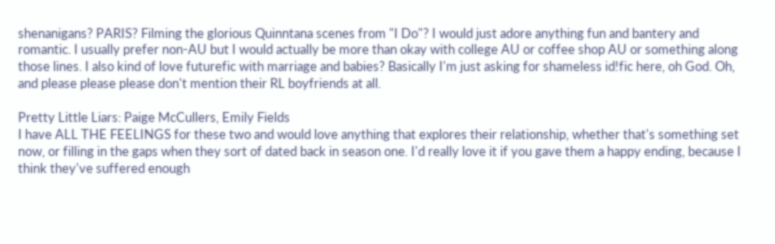shenanigans? PARIS? Filming the glorious Quinntana scenes from "I Do"? I would just adore anything fun and bantery and romantic. I usually prefer non-AU but I would actually be more than okay with college AU or coffee shop AU or something along those lines. I also kind of love futurefic with marriage and babies? Basically I'm just asking for shameless id!fic here, oh God. Oh, and please please please don't mention their RL boyfriends at all.

Pretty Little Liars: Paige McCullers, Emily Fields
I have ALL THE FEELINGS for these two and would love anything that explores their relationship, whether that's something set now, or filling in the gaps when they sort of dated back in season one. I'd really love it if you gave them a happy ending, because I think they've suffered enough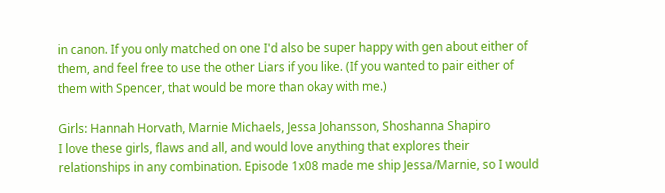in canon. If you only matched on one I'd also be super happy with gen about either of them, and feel free to use the other Liars if you like. (If you wanted to pair either of them with Spencer, that would be more than okay with me.)

Girls: Hannah Horvath, Marnie Michaels, Jessa Johansson, Shoshanna Shapiro
I love these girls, flaws and all, and would love anything that explores their relationships in any combination. Episode 1x08 made me ship Jessa/Marnie, so I would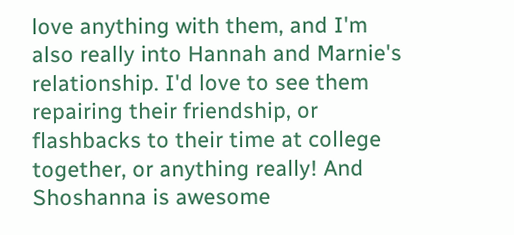love anything with them, and I'm also really into Hannah and Marnie's relationship. I'd love to see them repairing their friendship, or flashbacks to their time at college together, or anything really! And Shoshanna is awesome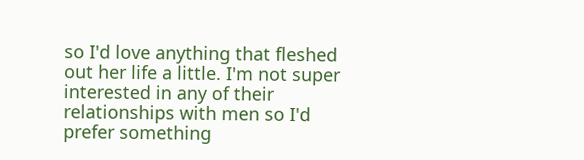so I'd love anything that fleshed out her life a little. I'm not super interested in any of their relationships with men so I'd prefer something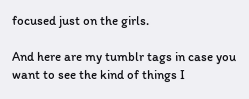focused just on the girls.

And here are my tumblr tags in case you want to see the kind of things I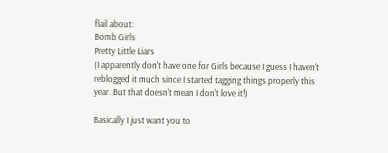flail about:
Bomb Girls
Pretty Little Liars
(I apparently don't have one for Girls because I guess I haven't reblogged it much since I started tagging things properly this year. But that doesn't mean I don't love it!)

Basically I just want you to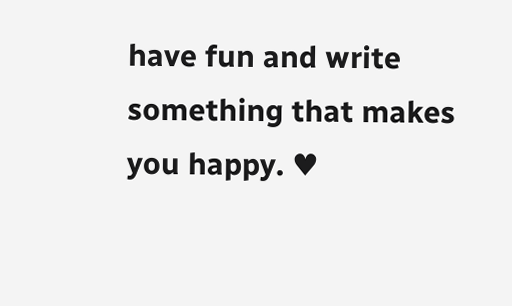have fun and write something that makes you happy. ♥